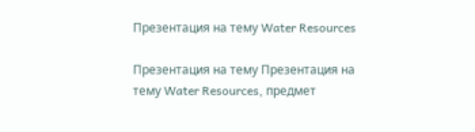Презентация на тему Water Resources

Презентация на тему Презентация на тему Water Resources, предмет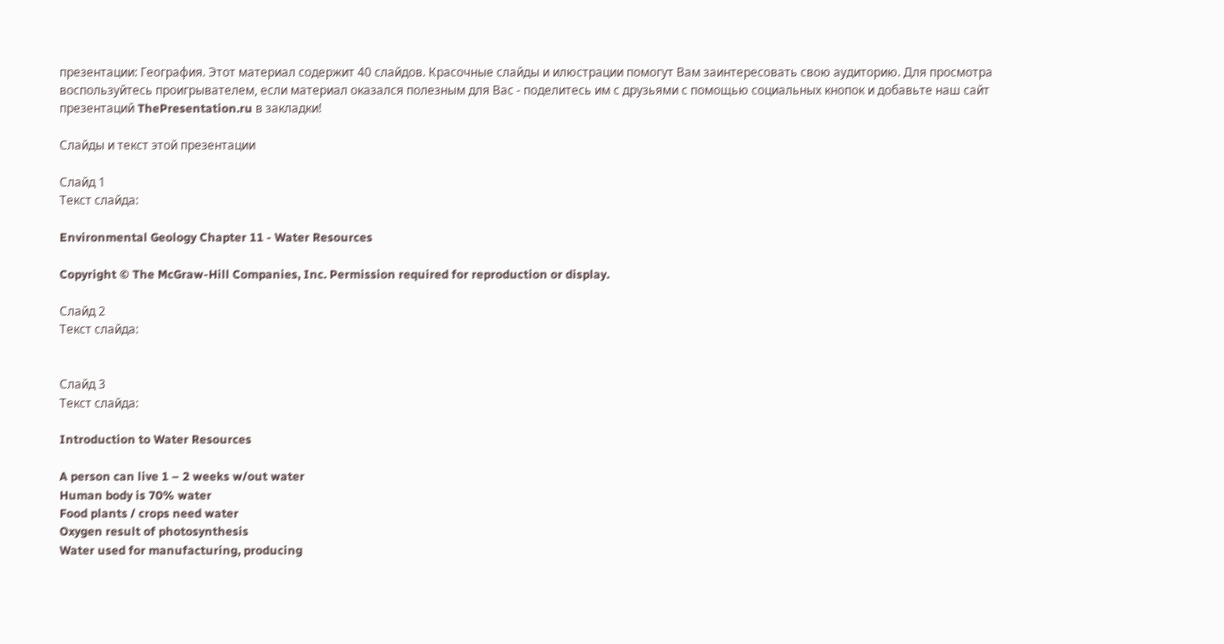презентации: География. Этот материал содержит 40 слайдов. Красочные слайды и илюстрации помогут Вам заинтересовать свою аудиторию. Для просмотра воспользуйтесь проигрывателем, если материал оказался полезным для Вас - поделитесь им с друзьями с помощью социальных кнопок и добавьте наш сайт презентаций ThePresentation.ru в закладки!

Слайды и текст этой презентации

Слайд 1
Текст слайда:

Environmental Geology Chapter 11 - Water Resources

Copyright © The McGraw-Hill Companies, Inc. Permission required for reproduction or display.

Слайд 2
Текст слайда:


Слайд 3
Текст слайда:

Introduction to Water Resources

A person can live 1 – 2 weeks w/out water
Human body is 70% water
Food plants / crops need water
Oxygen result of photosynthesis
Water used for manufacturing, producing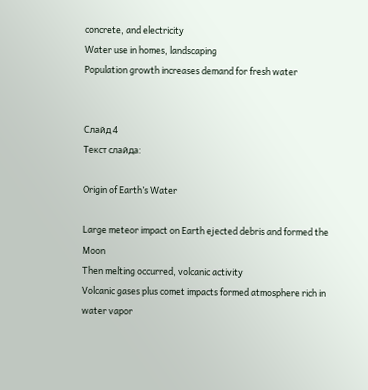concrete, and electricity
Water use in homes, landscaping
Population growth increases demand for fresh water


Слайд 4
Текст слайда:

Origin of Earth’s Water

Large meteor impact on Earth ejected debris and formed the Moon
Then melting occurred, volcanic activity
Volcanic gases plus comet impacts formed atmosphere rich in water vapor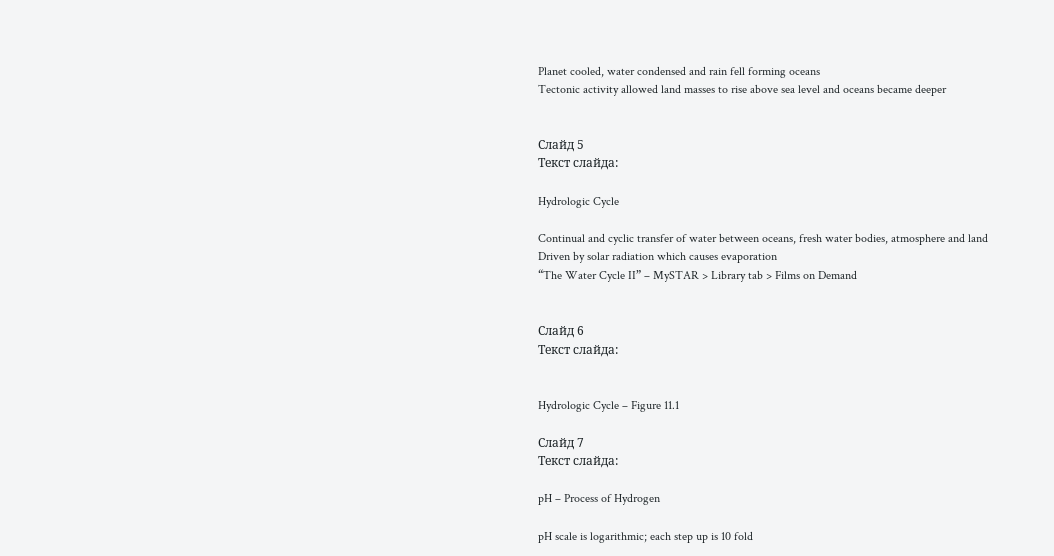Planet cooled, water condensed and rain fell forming oceans
Tectonic activity allowed land masses to rise above sea level and oceans became deeper


Слайд 5
Текст слайда:

Hydrologic Cycle

Continual and cyclic transfer of water between oceans, fresh water bodies, atmosphere and land
Driven by solar radiation which causes evaporation
“The Water Cycle II” – MySTAR > Library tab > Films on Demand


Слайд 6
Текст слайда:


Hydrologic Cycle – Figure 11.1

Слайд 7
Текст слайда:

pH – Process of Hydrogen

pH scale is logarithmic; each step up is 10 fold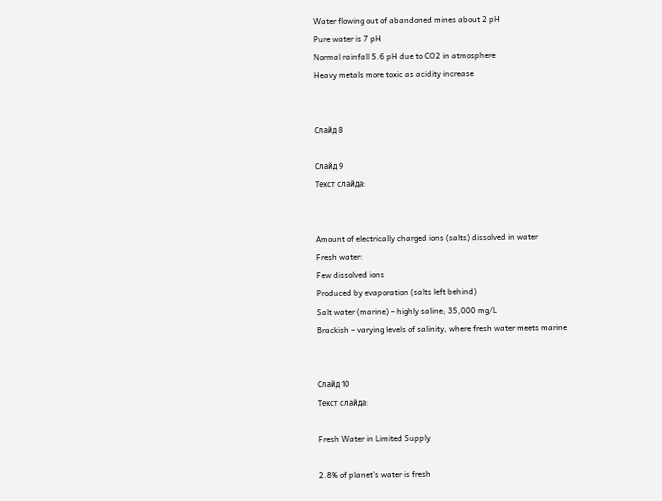Water flowing out of abandoned mines about 2 pH
Pure water is 7 pH
Normal rainfall 5.6 pH due to CO2 in atmosphere
Heavy metals more toxic as acidity increase


Слайд 8

Слайд 9
Текст слайда:


Amount of electrically charged ions (salts) dissolved in water
Fresh water:
Few dissolved ions
Produced by evaporation (salts left behind)
Salt water (marine) – highly saline; 35,000 mg/L
Brackish – varying levels of salinity, where fresh water meets marine


Слайд 10
Текст слайда:

Fresh Water in Limited Supply

2.8% of planet’s water is fresh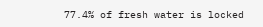77.4% of fresh water is locked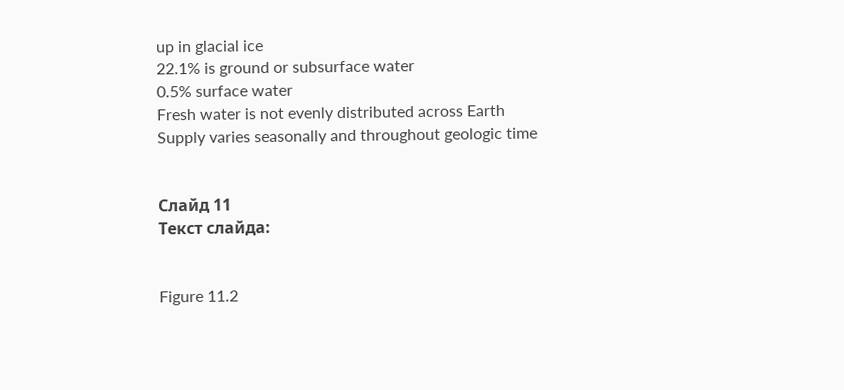up in glacial ice
22.1% is ground or subsurface water
0.5% surface water
Fresh water is not evenly distributed across Earth
Supply varies seasonally and throughout geologic time


Слайд 11
Текст слайда:


Figure 11.2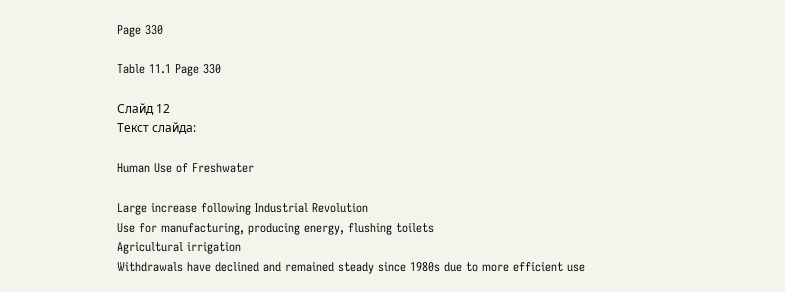Page 330

Table 11.1 Page 330

Слайд 12
Текст слайда:

Human Use of Freshwater

Large increase following Industrial Revolution
Use for manufacturing, producing energy, flushing toilets
Agricultural irrigation
Withdrawals have declined and remained steady since 1980s due to more efficient use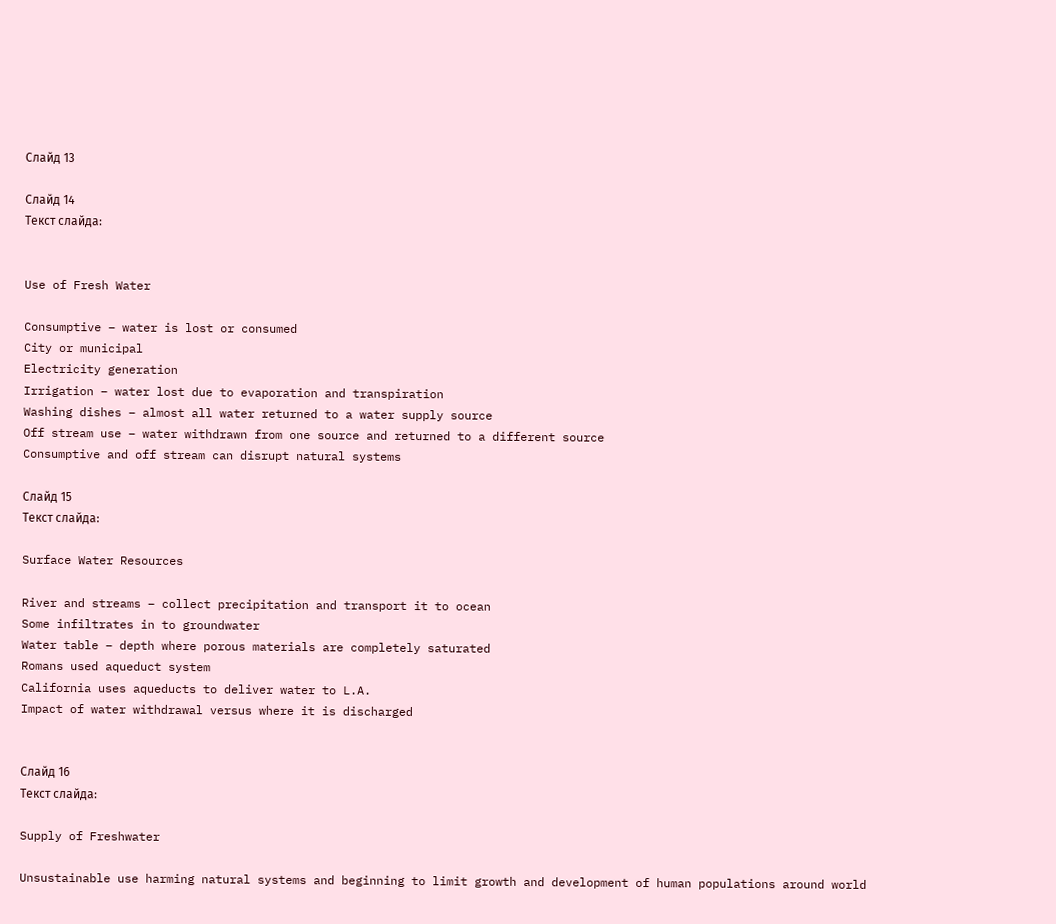Слайд 13

Слайд 14
Текст слайда:


Use of Fresh Water

Consumptive – water is lost or consumed
City or municipal
Electricity generation
Irrigation – water lost due to evaporation and transpiration
Washing dishes – almost all water returned to a water supply source
Off stream use – water withdrawn from one source and returned to a different source
Consumptive and off stream can disrupt natural systems

Слайд 15
Текст слайда:

Surface Water Resources

River and streams – collect precipitation and transport it to ocean
Some infiltrates in to groundwater
Water table – depth where porous materials are completely saturated
Romans used aqueduct system
California uses aqueducts to deliver water to L.A.
Impact of water withdrawal versus where it is discharged


Слайд 16
Текст слайда:

Supply of Freshwater

Unsustainable use harming natural systems and beginning to limit growth and development of human populations around world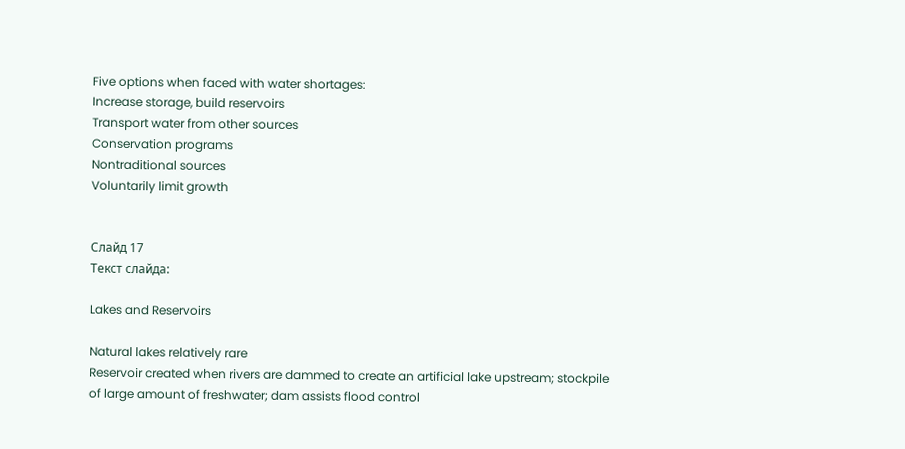Five options when faced with water shortages:
Increase storage, build reservoirs
Transport water from other sources
Conservation programs
Nontraditional sources
Voluntarily limit growth


Слайд 17
Текст слайда:

Lakes and Reservoirs

Natural lakes relatively rare
Reservoir created when rivers are dammed to create an artificial lake upstream; stockpile of large amount of freshwater; dam assists flood control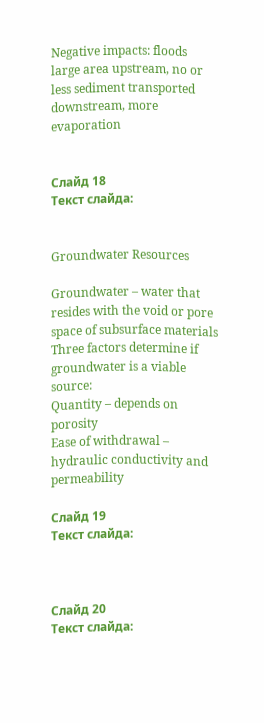Negative impacts: floods large area upstream, no or less sediment transported downstream, more evaporation


Слайд 18
Текст слайда:


Groundwater Resources

Groundwater – water that resides with the void or pore space of subsurface materials
Three factors determine if groundwater is a viable source:
Quantity – depends on porosity
Ease of withdrawal – hydraulic conductivity and permeability

Слайд 19
Текст слайда:



Слайд 20
Текст слайда: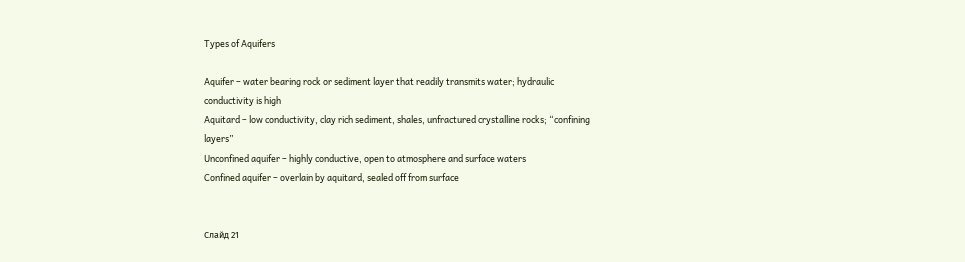Types of Aquifers

Aquifer – water bearing rock or sediment layer that readily transmits water; hydraulic conductivity is high
Aquitard – low conductivity, clay rich sediment, shales, unfractured crystalline rocks; “confining layers”
Unconfined aquifer – highly conductive, open to atmosphere and surface waters
Confined aquifer – overlain by aquitard, sealed off from surface


Слайд 21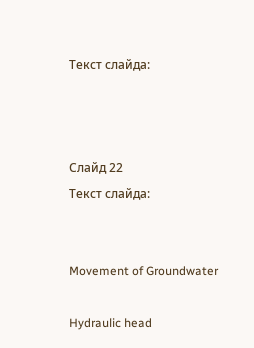Текст слайда:



Слайд 22
Текст слайда:


Movement of Groundwater

Hydraulic head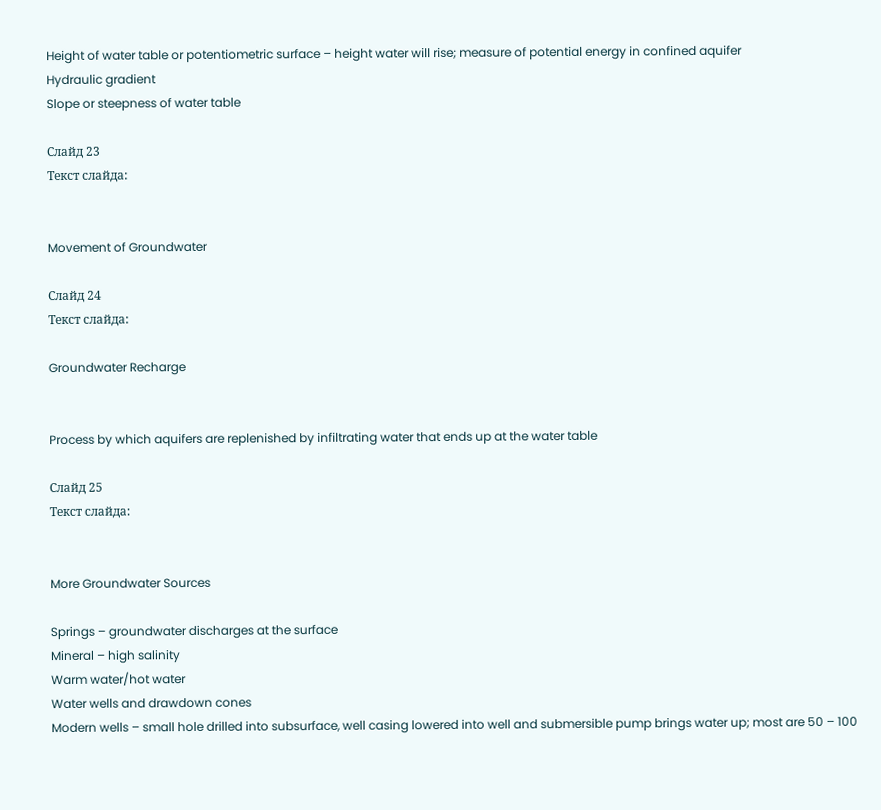Height of water table or potentiometric surface – height water will rise; measure of potential energy in confined aquifer
Hydraulic gradient
Slope or steepness of water table

Слайд 23
Текст слайда:


Movement of Groundwater

Слайд 24
Текст слайда:

Groundwater Recharge


Process by which aquifers are replenished by infiltrating water that ends up at the water table

Слайд 25
Текст слайда:


More Groundwater Sources

Springs – groundwater discharges at the surface
Mineral – high salinity
Warm water/hot water
Water wells and drawdown cones
Modern wells – small hole drilled into subsurface, well casing lowered into well and submersible pump brings water up; most are 50 – 100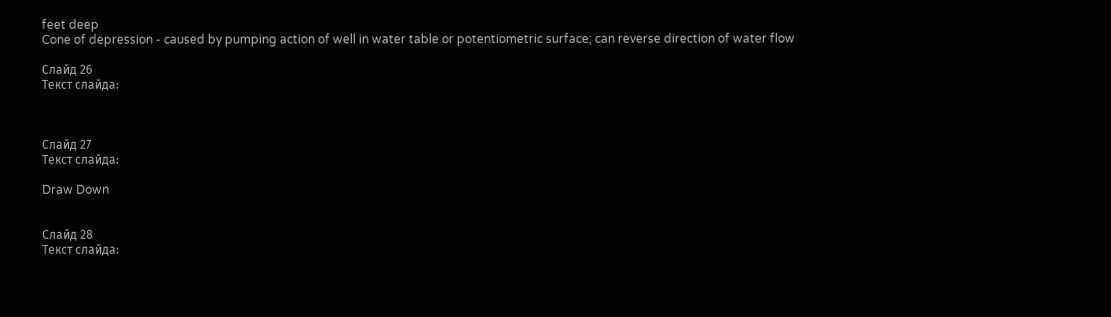feet deep
Cone of depression - caused by pumping action of well in water table or potentiometric surface; can reverse direction of water flow

Слайд 26
Текст слайда:



Слайд 27
Текст слайда:

Draw Down


Слайд 28
Текст слайда: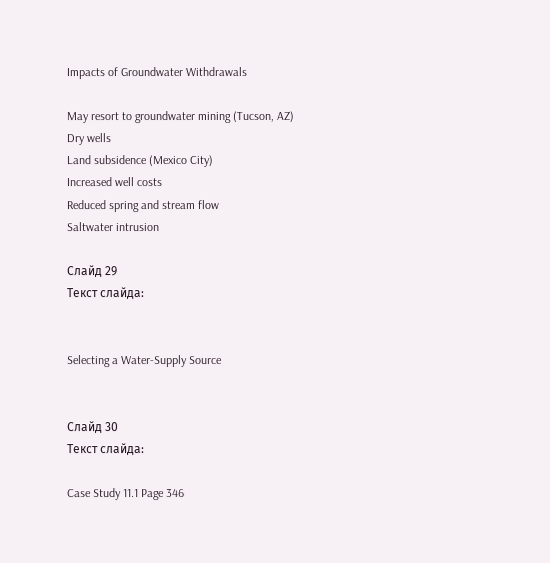Impacts of Groundwater Withdrawals

May resort to groundwater mining (Tucson, AZ)
Dry wells
Land subsidence (Mexico City)
Increased well costs
Reduced spring and stream flow
Saltwater intrusion

Слайд 29
Текст слайда:


Selecting a Water-Supply Source


Слайд 30
Текст слайда:

Case Study 11.1 Page 346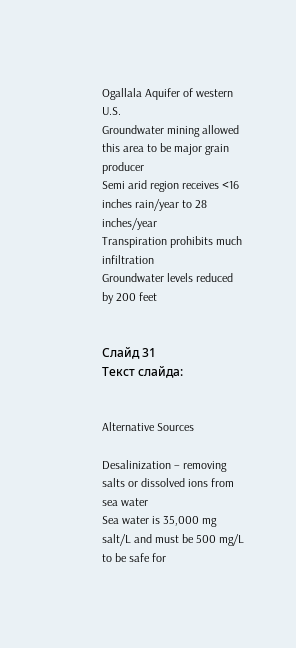Ogallala Aquifer of western U.S.
Groundwater mining allowed this area to be major grain producer
Semi arid region receives <16 inches rain/year to 28 inches/year
Transpiration prohibits much infiltration
Groundwater levels reduced by 200 feet


Слайд 31
Текст слайда:


Alternative Sources

Desalinization – removing salts or dissolved ions from sea water
Sea water is 35,000 mg salt/L and must be 500 mg/L to be safe for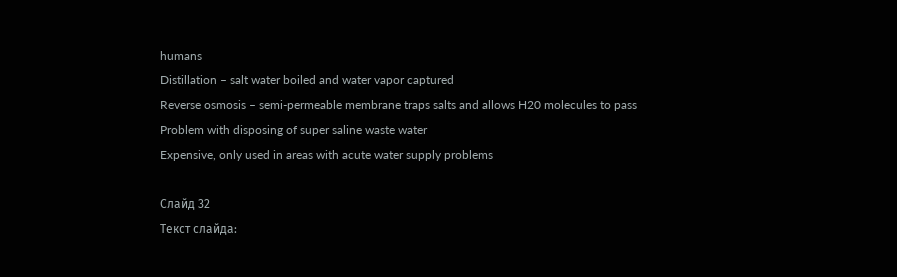humans
Distillation – salt water boiled and water vapor captured
Reverse osmosis – semi-permeable membrane traps salts and allows H20 molecules to pass
Problem with disposing of super saline waste water
Expensive, only used in areas with acute water supply problems

Слайд 32
Текст слайда: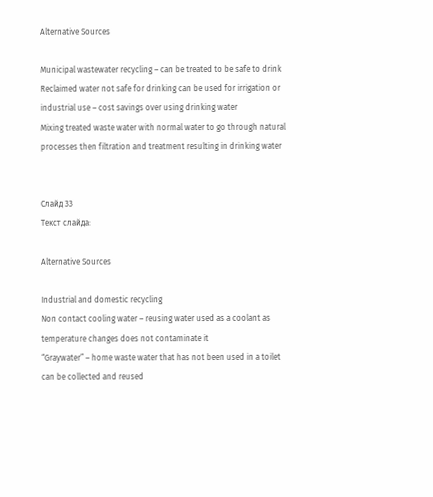Alternative Sources

Municipal wastewater recycling – can be treated to be safe to drink
Reclaimed water not safe for drinking can be used for irrigation or industrial use – cost savings over using drinking water
Mixing treated waste water with normal water to go through natural processes then filtration and treatment resulting in drinking water


Слайд 33
Текст слайда:

Alternative Sources

Industrial and domestic recycling
Non contact cooling water – reusing water used as a coolant as temperature changes does not contaminate it
“Graywater” – home waste water that has not been used in a toilet can be collected and reused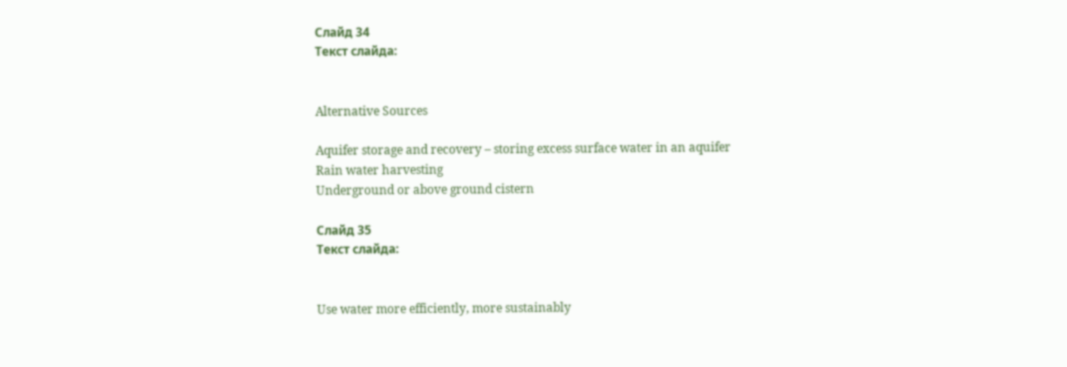Слайд 34
Текст слайда:


Alternative Sources

Aquifer storage and recovery – storing excess surface water in an aquifer
Rain water harvesting
Underground or above ground cistern

Слайд 35
Текст слайда:


Use water more efficiently, more sustainably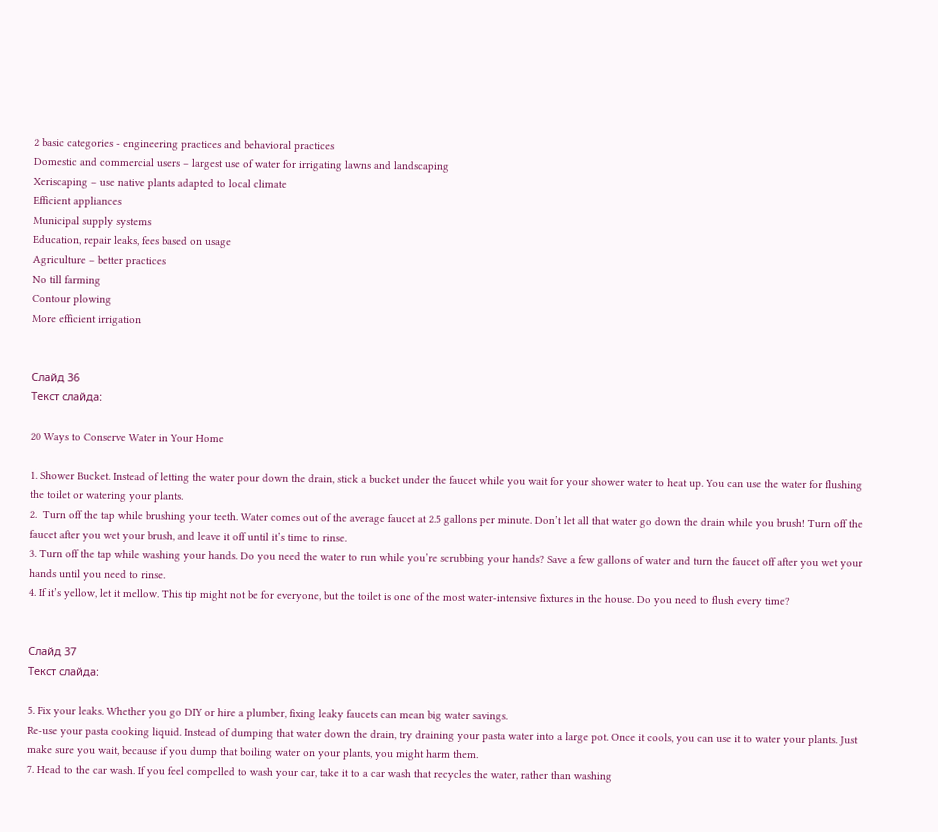2 basic categories - engineering practices and behavioral practices
Domestic and commercial users – largest use of water for irrigating lawns and landscaping
Xeriscaping – use native plants adapted to local climate
Efficient appliances
Municipal supply systems
Education, repair leaks, fees based on usage
Agriculture – better practices
No till farming
Contour plowing
More efficient irrigation


Слайд 36
Текст слайда:

20 Ways to Conserve Water in Your Home

1. Shower Bucket. Instead of letting the water pour down the drain, stick a bucket under the faucet while you wait for your shower water to heat up. You can use the water for flushing the toilet or watering your plants.
2.  Turn off the tap while brushing your teeth. Water comes out of the average faucet at 2.5 gallons per minute. Don’t let all that water go down the drain while you brush! Turn off the faucet after you wet your brush, and leave it off until it’s time to rinse.
3. Turn off the tap while washing your hands. Do you need the water to run while you’re scrubbing your hands? Save a few gallons of water and turn the faucet off after you wet your hands until you need to rinse.
4. If it’s yellow, let it mellow. This tip might not be for everyone, but the toilet is one of the most water-intensive fixtures in the house. Do you need to flush every time?


Слайд 37
Текст слайда:

5. Fix your leaks. Whether you go DIY or hire a plumber, fixing leaky faucets can mean big water savings.
Re-use your pasta cooking liquid. Instead of dumping that water down the drain, try draining your pasta water into a large pot. Once it cools, you can use it to water your plants. Just make sure you wait, because if you dump that boiling water on your plants, you might harm them.
7. Head to the car wash. If you feel compelled to wash your car, take it to a car wash that recycles the water, rather than washing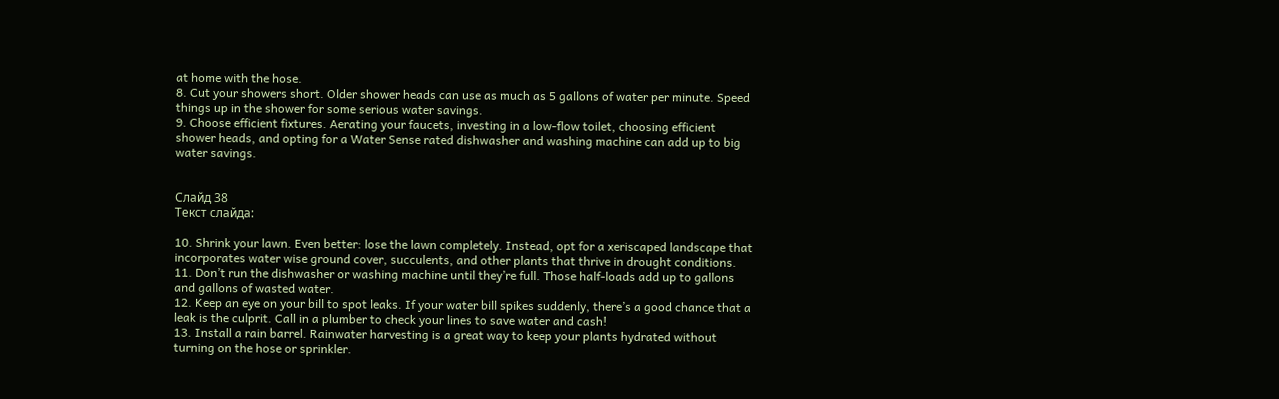at home with the hose.
8. Cut your showers short. Older shower heads can use as much as 5 gallons of water per minute. Speed things up in the shower for some serious water savings.
9. Choose efficient fixtures. Aerating your faucets, investing in a low-flow toilet, choosing efficient shower heads, and opting for a Water Sense rated dishwasher and washing machine can add up to big water savings.


Слайд 38
Текст слайда:

10. Shrink your lawn. Even better: lose the lawn completely. Instead, opt for a xeriscaped landscape that incorporates water wise ground cover, succulents, and other plants that thrive in drought conditions.
11. Don’t run the dishwasher or washing machine until they’re full. Those half-loads add up to gallons and gallons of wasted water.
12. Keep an eye on your bill to spot leaks. If your water bill spikes suddenly, there’s a good chance that a leak is the culprit. Call in a plumber to check your lines to save water and cash!
13. Install a rain barrel. Rainwater harvesting is a great way to keep your plants hydrated without turning on the hose or sprinkler.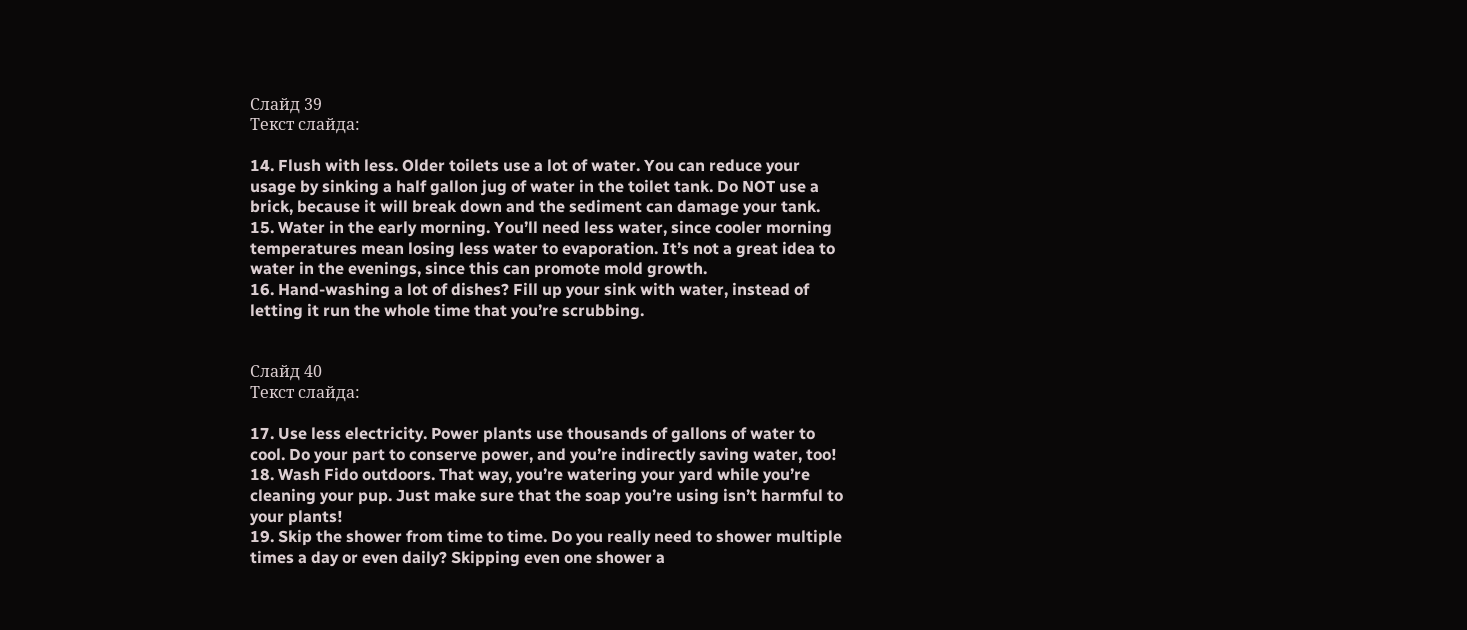Слайд 39
Текст слайда:

14. Flush with less. Older toilets use a lot of water. You can reduce your usage by sinking a half gallon jug of water in the toilet tank. Do NOT use a brick, because it will break down and the sediment can damage your tank.
15. Water in the early morning. You’ll need less water, since cooler morning temperatures mean losing less water to evaporation. It’s not a great idea to water in the evenings, since this can promote mold growth.
16. Hand-washing a lot of dishes? Fill up your sink with water, instead of letting it run the whole time that you’re scrubbing.


Слайд 40
Текст слайда:

17. Use less electricity. Power plants use thousands of gallons of water to cool. Do your part to conserve power, and you’re indirectly saving water, too!
18. Wash Fido outdoors. That way, you’re watering your yard while you’re cleaning your pup. Just make sure that the soap you’re using isn’t harmful to your plants!
19. Skip the shower from time to time. Do you really need to shower multiple times a day or even daily? Skipping even one shower a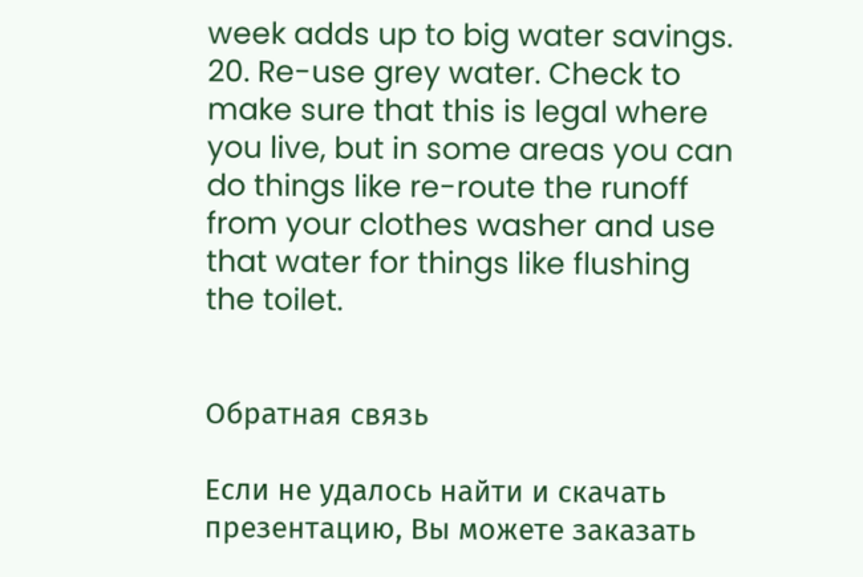week adds up to big water savings.
20. Re-use grey water. Check to make sure that this is legal where you live, but in some areas you can do things like re-route the runoff from your clothes washer and use that water for things like flushing the toilet.


Обратная связь

Если не удалось найти и скачать презентацию, Вы можете заказать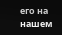его на нашем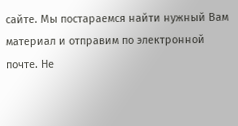сайте. Мы постараемся найти нужный Вам материал и отправим по электронной почте. Не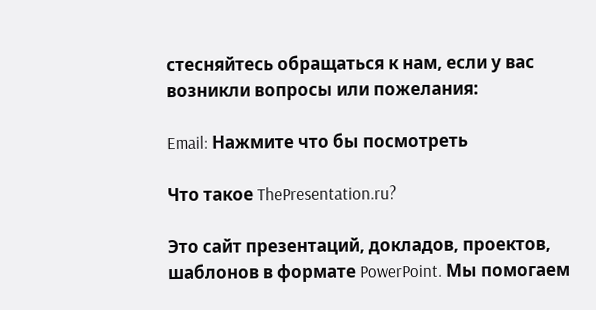стесняйтесь обращаться к нам, если у вас возникли вопросы или пожелания:

Email: Нажмите что бы посмотреть

Что такое ThePresentation.ru?

Это сайт презентаций, докладов, проектов, шаблонов в формате PowerPoint. Мы помогаем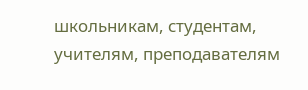школьникам, студентам, учителям, преподавателям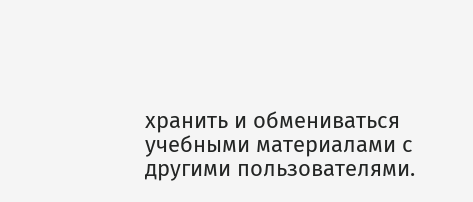хранить и обмениваться учебными материалами с другими пользователями.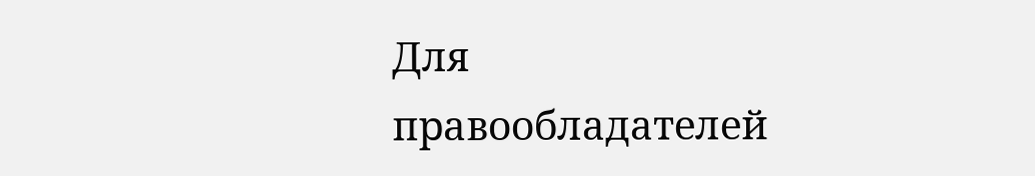Для правообладателей